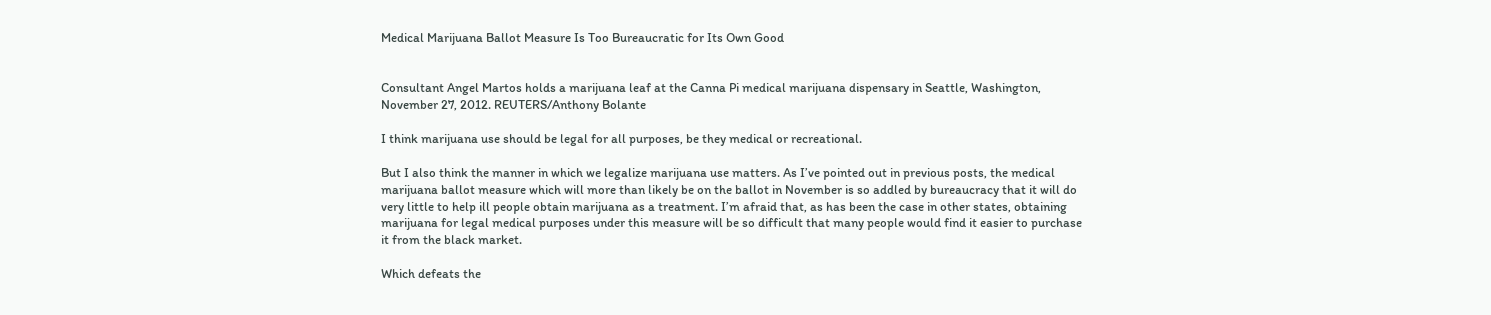Medical Marijuana Ballot Measure Is Too Bureaucratic for Its Own Good


Consultant Angel Martos holds a marijuana leaf at the Canna Pi medical marijuana dispensary in Seattle, Washington, November 27, 2012. REUTERS/Anthony Bolante

I think marijuana use should be legal for all purposes, be they medical or recreational.

But I also think the manner in which we legalize marijuana use matters. As I’ve pointed out in previous posts, the medical marijuana ballot measure which will more than likely be on the ballot in November is so addled by bureaucracy that it will do very little to help ill people obtain marijuana as a treatment. I’m afraid that, as has been the case in other states, obtaining marijuana for legal medical purposes under this measure will be so difficult that many people would find it easier to purchase it from the black market.

Which defeats the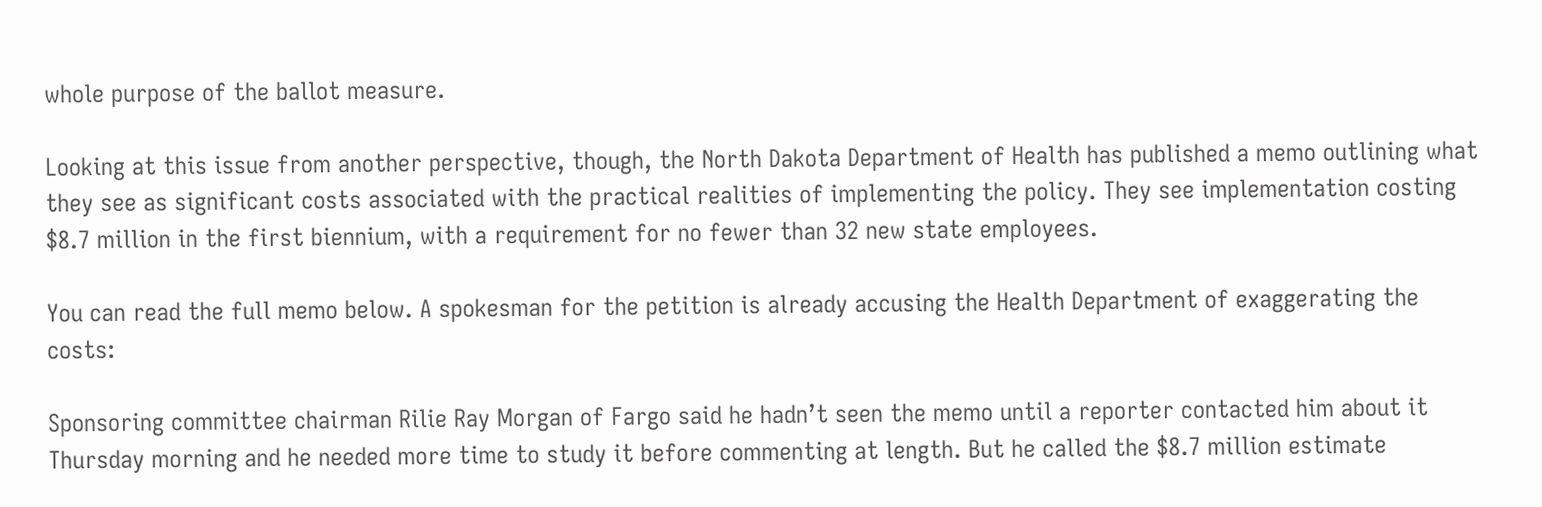whole purpose of the ballot measure.

Looking at this issue from another perspective, though, the North Dakota Department of Health has published a memo outlining what they see as significant costs associated with the practical realities of implementing the policy. They see implementation costing $8.7 million in the first biennium, with a requirement for no fewer than 32 new state employees.

You can read the full memo below. A spokesman for the petition is already accusing the Health Department of exaggerating the costs:

Sponsoring committee chairman Rilie Ray Morgan of Fargo said he hadn’t seen the memo until a reporter contacted him about it Thursday morning and he needed more time to study it before commenting at length. But he called the $8.7 million estimate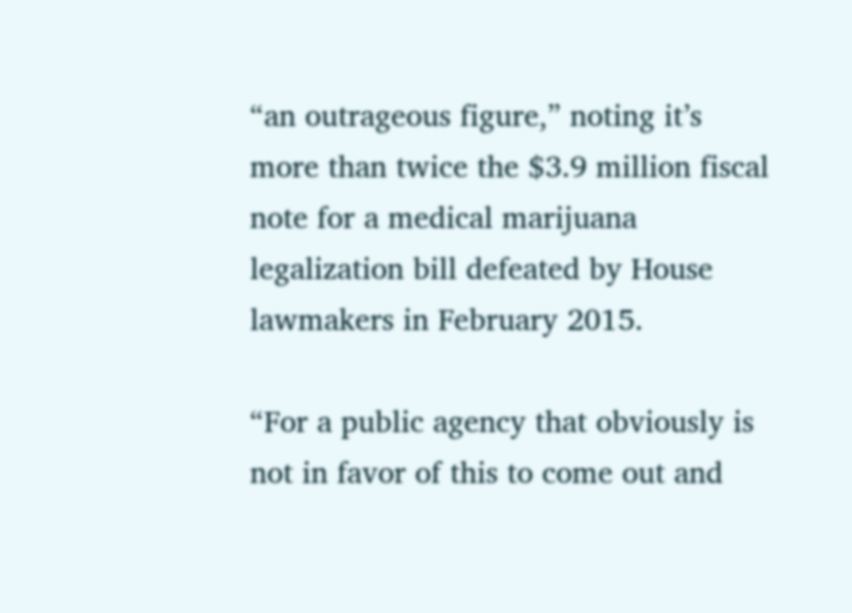“an outrageous figure,” noting it’s more than twice the $3.9 million fiscal note for a medical marijuana legalization bill defeated by House lawmakers in February 2015.

“For a public agency that obviously is not in favor of this to come out and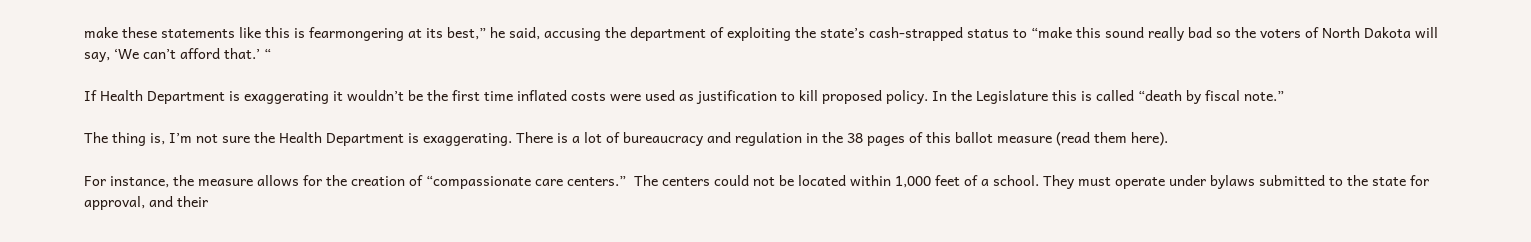make these statements like this is fearmongering at its best,” he said, accusing the department of exploiting the state’s cash-strapped status to “make this sound really bad so the voters of North Dakota will say, ‘We can’t afford that.’ “

If Health Department is exaggerating it wouldn’t be the first time inflated costs were used as justification to kill proposed policy. In the Legislature this is called “death by fiscal note.”

The thing is, I’m not sure the Health Department is exaggerating. There is a lot of bureaucracy and regulation in the 38 pages of this ballot measure (read them here).

For instance, the measure allows for the creation of “compassionate care centers.”  The centers could not be located within 1,000 feet of a school. They must operate under bylaws submitted to the state for approval, and their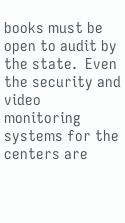books must be open to audit by the state.  Even the security and video monitoring systems for the centers are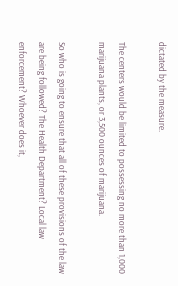dictated by the measure.

The centers would be limited to possessing no more than 1,000 marijuana plants, or 3,500 ounces of marijuana.

So who is going to ensure that all of these provisions of the law are being followed? The Health Department? Local law enforcement? Whoever does it,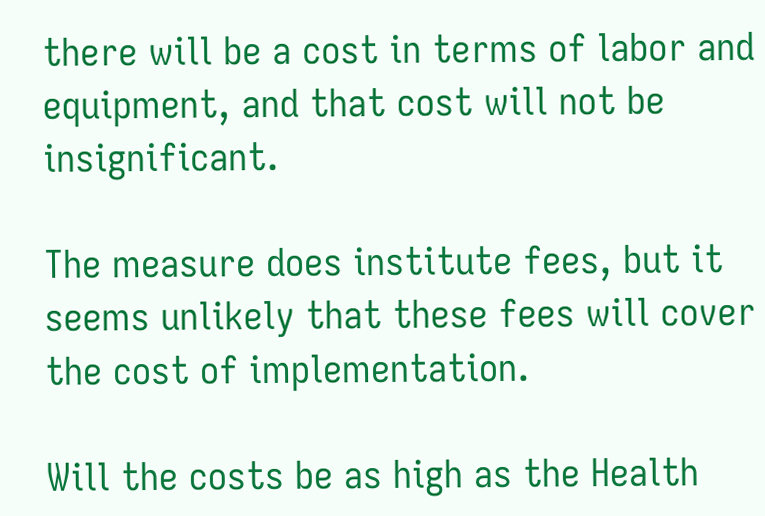there will be a cost in terms of labor and equipment, and that cost will not be insignificant.

The measure does institute fees, but it seems unlikely that these fees will cover the cost of implementation.

Will the costs be as high as the Health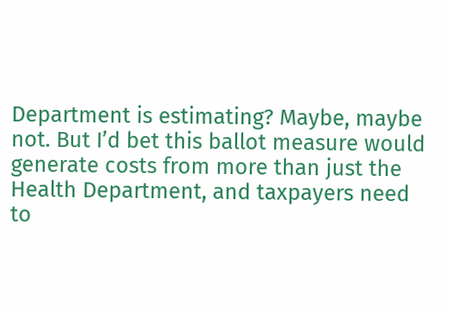Department is estimating? Maybe, maybe not. But I’d bet this ballot measure would generate costs from more than just the Health Department, and taxpayers need to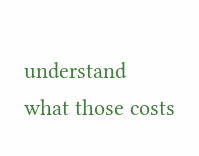understand what those costs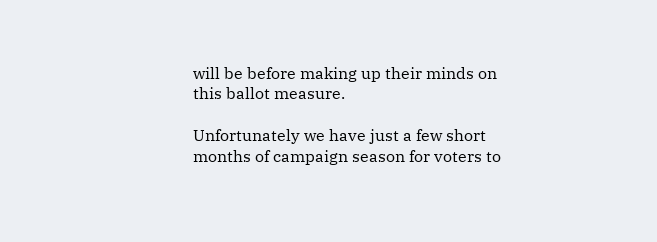will be before making up their minds on this ballot measure.

Unfortunately we have just a few short months of campaign season for voters to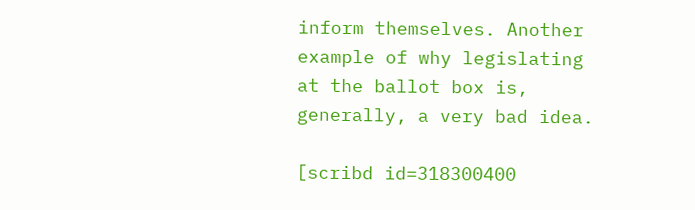inform themselves. Another example of why legislating at the ballot box is, generally, a very bad idea.

[scribd id=318300400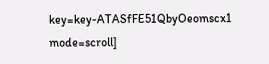key=key-ATASfFE51QbyOeomscx1 mode=scroll]